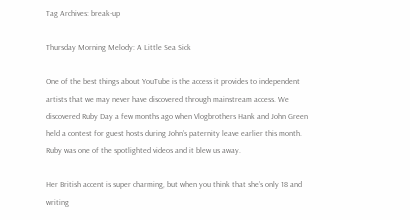Tag Archives: break-up

Thursday Morning Melody: A Little Sea Sick

One of the best things about YouTube is the access it provides to independent artists that we may never have discovered through mainstream access. We discovered Ruby Day a few months ago when Vlogbrothers Hank and John Green held a contest for guest hosts during John’s paternity leave earlier this month. Ruby was one of the spotlighted videos and it blew us away.

Her British accent is super charming, but when you think that she’s only 18 and writing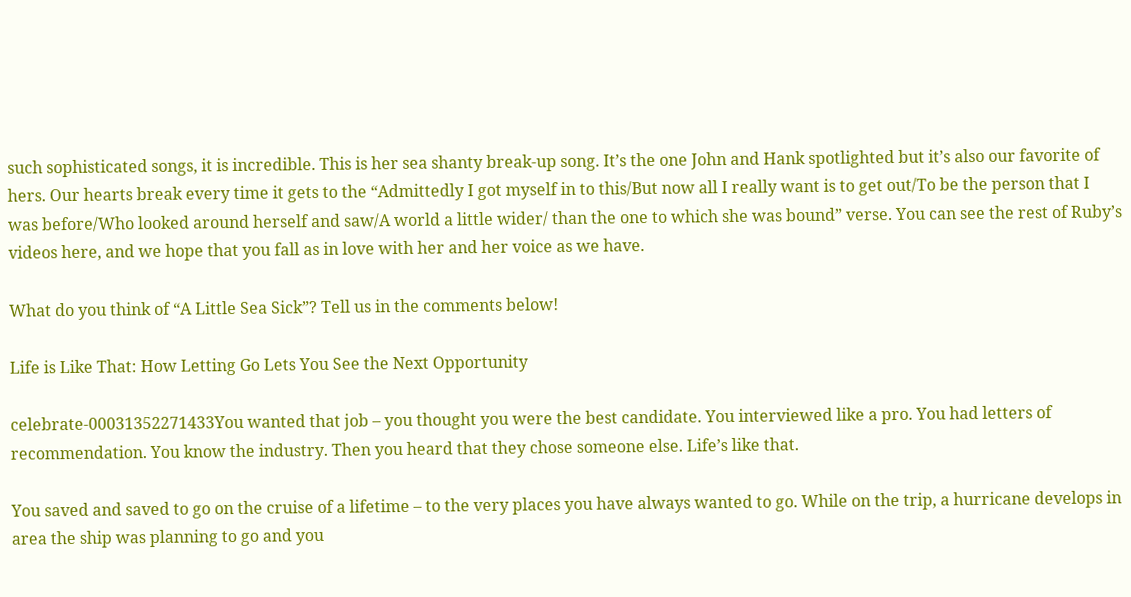such sophisticated songs, it is incredible. This is her sea shanty break-up song. It’s the one John and Hank spotlighted but it’s also our favorite of hers. Our hearts break every time it gets to the “Admittedly I got myself in to this/But now all I really want is to get out/To be the person that I was before/Who looked around herself and saw/A world a little wider/ than the one to which she was bound” verse. You can see the rest of Ruby’s videos here, and we hope that you fall as in love with her and her voice as we have.

What do you think of “A Little Sea Sick”? Tell us in the comments below!

Life is Like That: How Letting Go Lets You See the Next Opportunity

celebrate-00031352271433You wanted that job – you thought you were the best candidate. You interviewed like a pro. You had letters of recommendation. You know the industry. Then you heard that they chose someone else. Life’s like that.

You saved and saved to go on the cruise of a lifetime – to the very places you have always wanted to go. While on the trip, a hurricane develops in area the ship was planning to go and you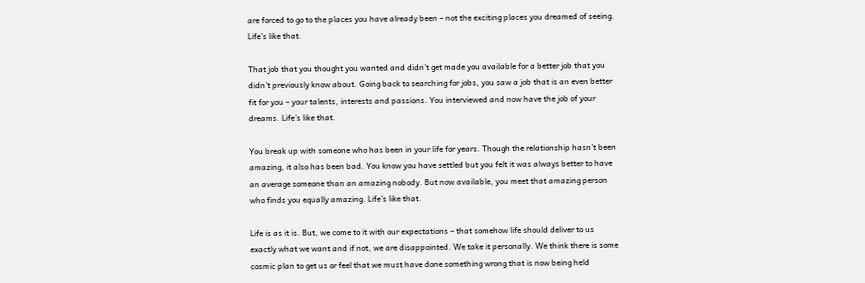are forced to go to the places you have already been – not the exciting places you dreamed of seeing. Life’s like that.

That job that you thought you wanted and didn’t get made you available for a better job that you didn’t previously know about. Going back to searching for jobs, you saw a job that is an even better fit for you – your talents, interests and passions. You interviewed and now have the job of your dreams. Life’s like that.

You break up with someone who has been in your life for years. Though the relationship hasn’t been amazing, it also has been bad. You know you have settled but you felt it was always better to have an average someone than an amazing nobody. But now available, you meet that amazing person who finds you equally amazing. Life’s like that.

Life is as it is. But, we come to it with our expectations – that somehow life should deliver to us exactly what we want and if not, we are disappointed. We take it personally. We think there is some cosmic plan to get us or feel that we must have done something wrong that is now being held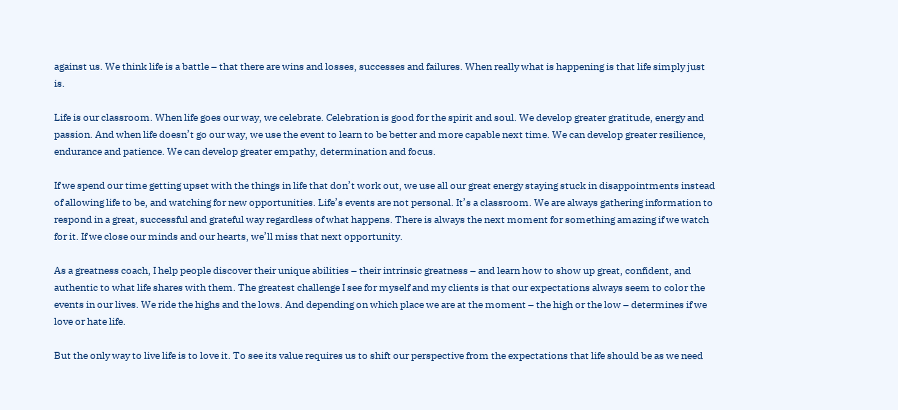against us. We think life is a battle – that there are wins and losses, successes and failures. When really what is happening is that life simply just is.

Life is our classroom. When life goes our way, we celebrate. Celebration is good for the spirit and soul. We develop greater gratitude, energy and passion. And when life doesn’t go our way, we use the event to learn to be better and more capable next time. We can develop greater resilience, endurance and patience. We can develop greater empathy, determination and focus.

If we spend our time getting upset with the things in life that don’t work out, we use all our great energy staying stuck in disappointments instead of allowing life to be, and watching for new opportunities. Life’s events are not personal. It’s a classroom. We are always gathering information to respond in a great, successful and grateful way regardless of what happens. There is always the next moment for something amazing if we watch for it. If we close our minds and our hearts, we’ll miss that next opportunity.

As a greatness coach, I help people discover their unique abilities – their intrinsic greatness – and learn how to show up great, confident, and authentic to what life shares with them. The greatest challenge I see for myself and my clients is that our expectations always seem to color the events in our lives. We ride the highs and the lows. And depending on which place we are at the moment – the high or the low – determines if we love or hate life.

But the only way to live life is to love it. To see its value requires us to shift our perspective from the expectations that life should be as we need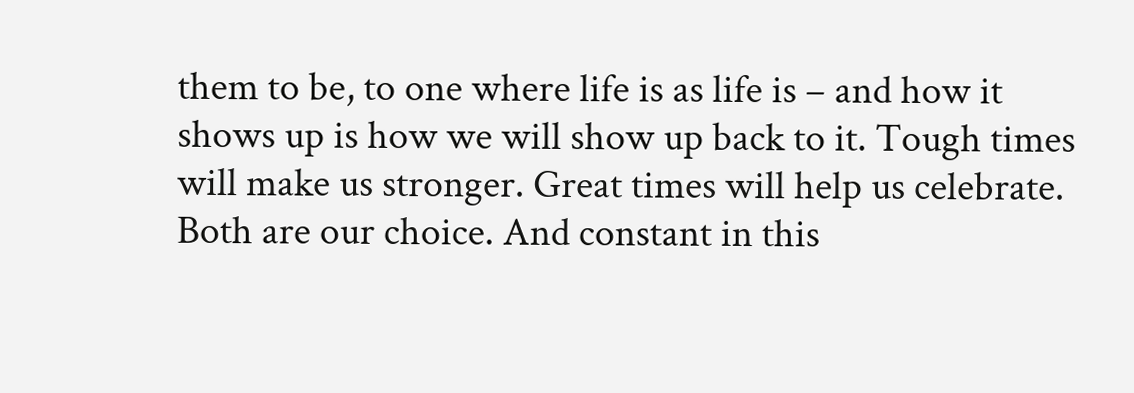them to be, to one where life is as life is – and how it shows up is how we will show up back to it. Tough times will make us stronger. Great times will help us celebrate. Both are our choice. And constant in this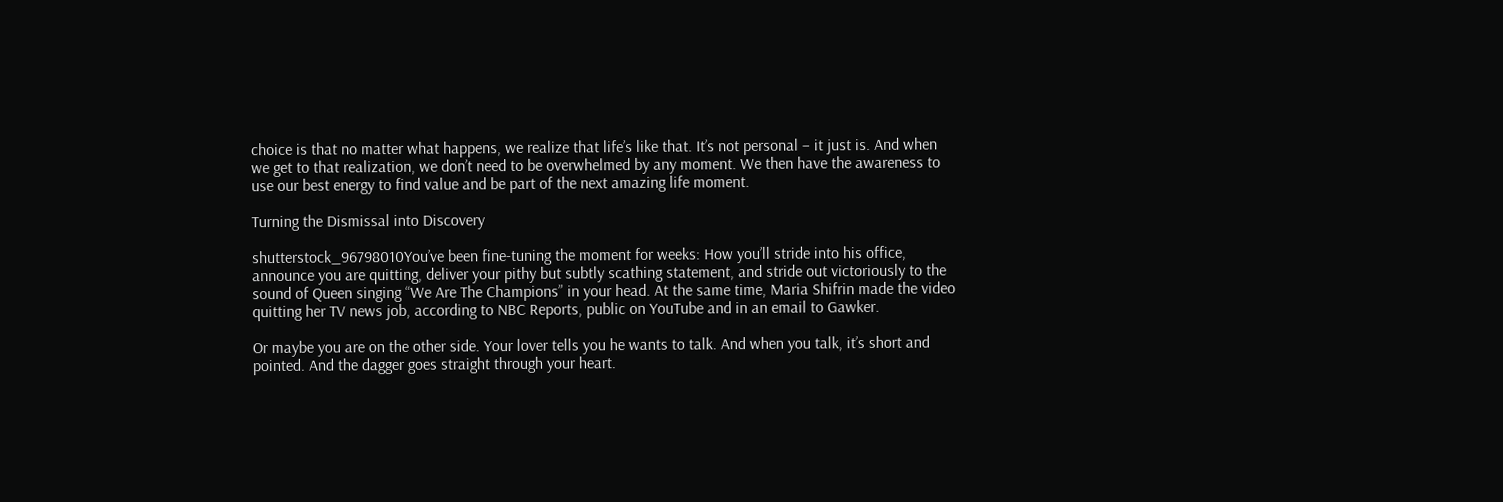choice is that no matter what happens, we realize that life’s like that. It’s not personal – it just is. And when we get to that realization, we don’t need to be overwhelmed by any moment. We then have the awareness to use our best energy to find value and be part of the next amazing life moment.

Turning the Dismissal into Discovery

shutterstock_96798010You’ve been fine-tuning the moment for weeks: How you’ll stride into his office, announce you are quitting, deliver your pithy but subtly scathing statement, and stride out victoriously to the sound of Queen singing “We Are The Champions” in your head. At the same time, Maria Shifrin made the video quitting her TV news job, according to NBC Reports, public on YouTube and in an email to Gawker.

Or maybe you are on the other side. Your lover tells you he wants to talk. And when you talk, it’s short and pointed. And the dagger goes straight through your heart.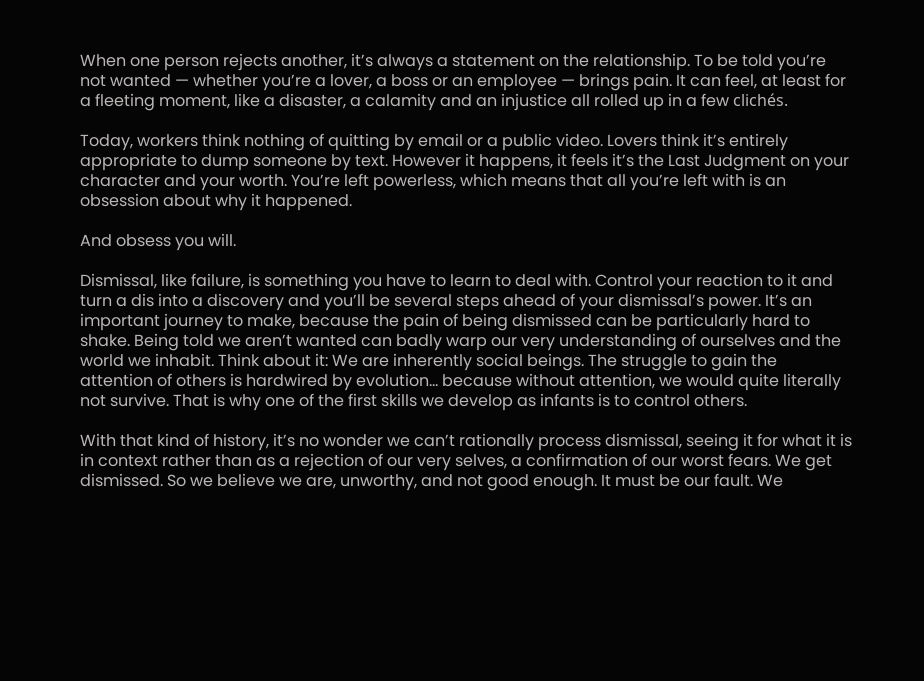When one person rejects another, it’s always a statement on the relationship. To be told you’re not wanted — whether you’re a lover, a boss or an employee — brings pain. It can feel, at least for a fleeting moment, like a disaster, a calamity and an injustice all rolled up in a few clichés.

Today, workers think nothing of quitting by email or a public video. Lovers think it’s entirely appropriate to dump someone by text. However it happens, it feels it’s the Last Judgment on your character and your worth. You’re left powerless, which means that all you’re left with is an obsession about why it happened.

And obsess you will.

Dismissal, like failure, is something you have to learn to deal with. Control your reaction to it and turn a dis into a discovery and you’ll be several steps ahead of your dismissal’s power. It’s an important journey to make, because the pain of being dismissed can be particularly hard to shake. Being told we aren’t wanted can badly warp our very understanding of ourselves and the world we inhabit. Think about it: We are inherently social beings. The struggle to gain the attention of others is hardwired by evolution… because without attention, we would quite literally not survive. That is why one of the first skills we develop as infants is to control others.

With that kind of history, it’s no wonder we can’t rationally process dismissal, seeing it for what it is in context rather than as a rejection of our very selves, a confirmation of our worst fears. We get dismissed. So we believe we are, unworthy, and not good enough. It must be our fault. We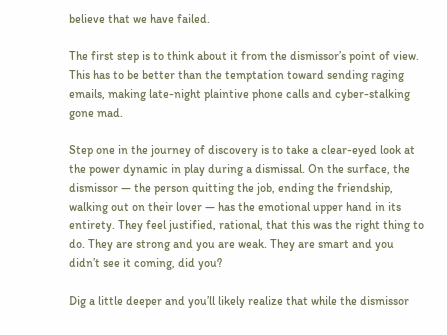believe that we have failed.

The first step is to think about it from the dismissor’s point of view. This has to be better than the temptation toward sending raging emails, making late-night plaintive phone calls and cyber-stalking gone mad.

Step one in the journey of discovery is to take a clear-eyed look at the power dynamic in play during a dismissal. On the surface, the dismissor — the person quitting the job, ending the friendship, walking out on their lover — has the emotional upper hand in its entirety. They feel justified, rational, that this was the right thing to do. They are strong and you are weak. They are smart and you didn’t see it coming, did you?

Dig a little deeper and you’ll likely realize that while the dismissor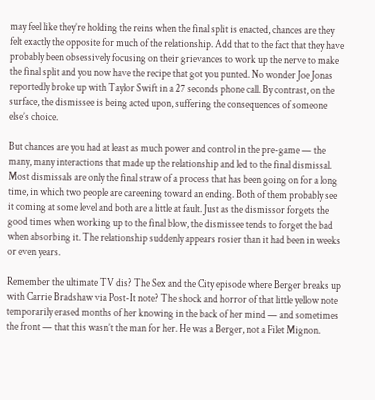may feel like they’re holding the reins when the final split is enacted, chances are they felt exactly the opposite for much of the relationship. Add that to the fact that they have probably been obsessively focusing on their grievances to work up the nerve to make the final split and you now have the recipe that got you punted. No wonder Joe Jonas reportedly broke up with Taylor Swift in a 27 seconds phone call. By contrast, on the surface, the dismissee is being acted upon, suffering the consequences of someone else’s choice.

But chances are you had at least as much power and control in the pre-game — the many, many interactions that made up the relationship and led to the final dismissal. Most dismissals are only the final straw of a process that has been going on for a long time, in which two people are careening toward an ending. Both of them probably see it coming at some level and both are a little at fault. Just as the dismissor forgets the good times when working up to the final blow, the dismissee tends to forget the bad when absorbing it. The relationship suddenly appears rosier than it had been in weeks or even years.

Remember the ultimate TV dis? The Sex and the City episode where Berger breaks up with Carrie Bradshaw via Post-It note? The shock and horror of that little yellow note temporarily erased months of her knowing in the back of her mind — and sometimes the front — that this wasn’t the man for her. He was a Berger, not a Filet Mignon.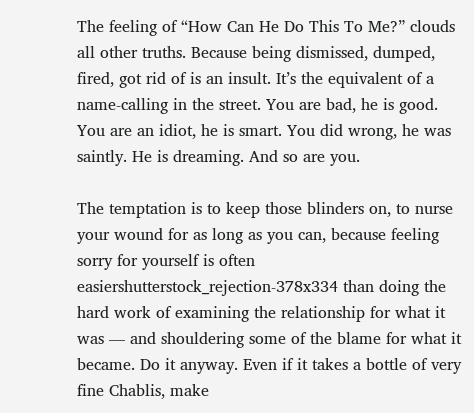The feeling of “How Can He Do This To Me?” clouds all other truths. Because being dismissed, dumped, fired, got rid of is an insult. It’s the equivalent of a name-calling in the street. You are bad, he is good. You are an idiot, he is smart. You did wrong, he was saintly. He is dreaming. And so are you.

The temptation is to keep those blinders on, to nurse your wound for as long as you can, because feeling sorry for yourself is often easiershutterstock_rejection-378x334 than doing the hard work of examining the relationship for what it was — and shouldering some of the blame for what it became. Do it anyway. Even if it takes a bottle of very fine Chablis, make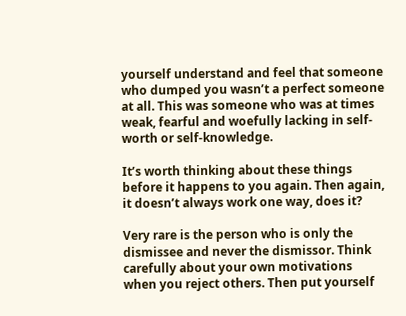yourself understand and feel that someone who dumped you wasn’t a perfect someone at all. This was someone who was at times weak, fearful and woefully lacking in self-worth or self-knowledge.

It’s worth thinking about these things before it happens to you again. Then again, it doesn’t always work one way, does it?

Very rare is the person who is only the dismissee and never the dismissor. Think carefully about your own motivations when you reject others. Then put yourself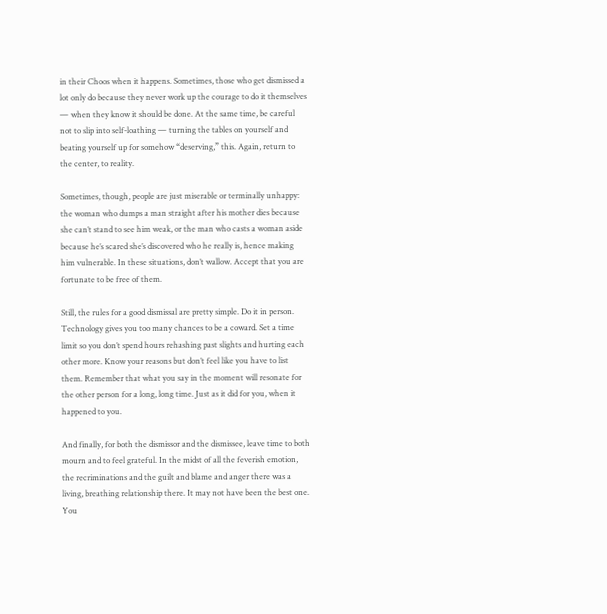in their Choos when it happens. Sometimes, those who get dismissed a lot only do because they never work up the courage to do it themselves — when they know it should be done. At the same time, be careful not to slip into self-loathing — turning the tables on yourself and beating yourself up for somehow “deserving,” this. Again, return to the center, to reality.

Sometimes, though, people are just miserable or terminally unhappy: the woman who dumps a man straight after his mother dies because she can’t stand to see him weak, or the man who casts a woman aside because he’s scared she’s discovered who he really is, hence making him vulnerable. In these situations, don’t wallow. Accept that you are fortunate to be free of them.

Still, the rules for a good dismissal are pretty simple. Do it in person. Technology gives you too many chances to be a coward. Set a time limit so you don’t spend hours rehashing past slights and hurting each other more. Know your reasons but don’t feel like you have to list them. Remember that what you say in the moment will resonate for the other person for a long, long time. Just as it did for you, when it happened to you.

And finally, for both the dismissor and the dismissee, leave time to both mourn and to feel grateful. In the midst of all the feverish emotion, the recriminations and the guilt and blame and anger there was a living, breathing relationship there. It may not have been the best one. You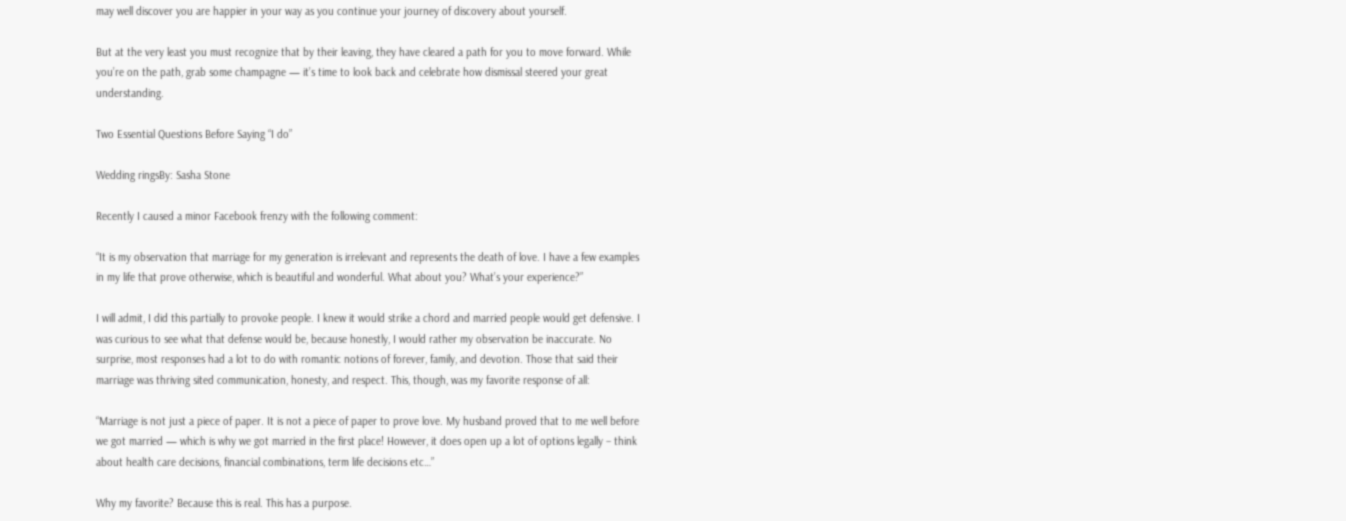may well discover you are happier in your way as you continue your journey of discovery about yourself.

But at the very least you must recognize that by their leaving, they have cleared a path for you to move forward. While you’re on the path, grab some champagne — it’s time to look back and celebrate how dismissal steered your great understanding.

Two Essential Questions Before Saying “I do”

Wedding ringsBy: Sasha Stone

Recently I caused a minor Facebook frenzy with the following comment:

“It is my observation that marriage for my generation is irrelevant and represents the death of love. I have a few examples in my life that prove otherwise, which is beautiful and wonderful. What about you? What’s your experience?”

I will admit, I did this partially to provoke people. I knew it would strike a chord and married people would get defensive. I was curious to see what that defense would be, because honestly, I would rather my observation be inaccurate. No surprise, most responses had a lot to do with romantic notions of forever, family, and devotion. Those that said their marriage was thriving sited communication, honesty, and respect. This, though, was my favorite response of all:

“Marriage is not just a piece of paper. It is not a piece of paper to prove love. My husband proved that to me well before we got married — which is why we got married in the first place! However, it does open up a lot of options legally – think about health care decisions, financial combinations, term life decisions etc…”

Why my favorite? Because this is real. This has a purpose.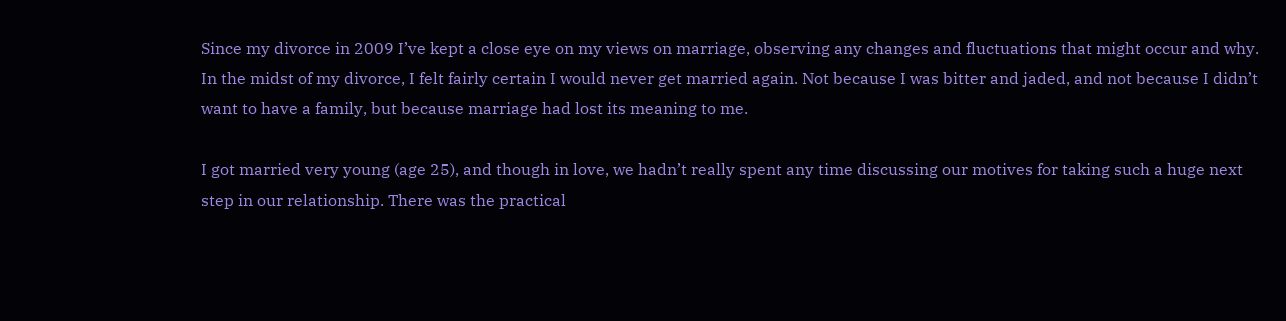Since my divorce in 2009 I’ve kept a close eye on my views on marriage, observing any changes and fluctuations that might occur and why. In the midst of my divorce, I felt fairly certain I would never get married again. Not because I was bitter and jaded, and not because I didn’t want to have a family, but because marriage had lost its meaning to me.

I got married very young (age 25), and though in love, we hadn’t really spent any time discussing our motives for taking such a huge next step in our relationship. There was the practical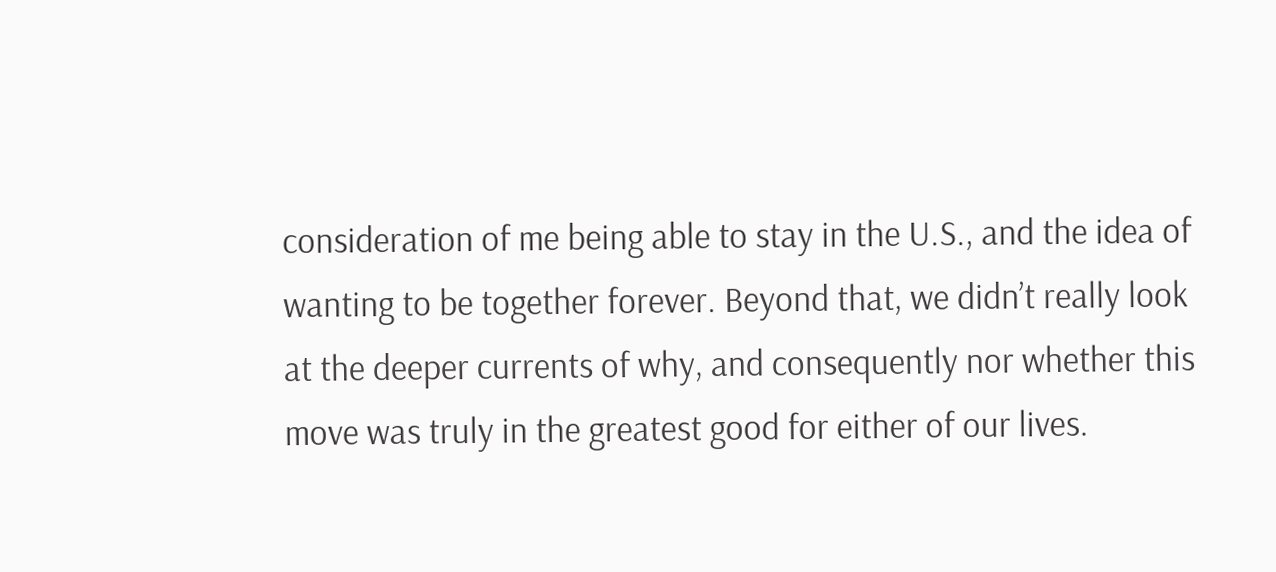consideration of me being able to stay in the U.S., and the idea of wanting to be together forever. Beyond that, we didn’t really look at the deeper currents of why, and consequently nor whether this move was truly in the greatest good for either of our lives.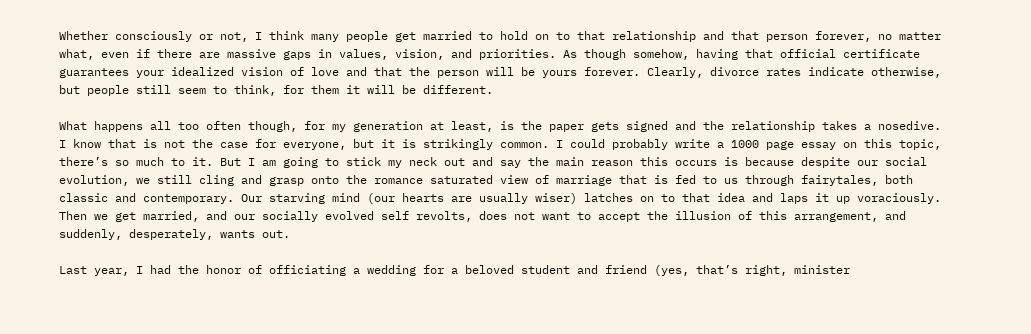Whether consciously or not, I think many people get married to hold on to that relationship and that person forever, no matter what, even if there are massive gaps in values, vision, and priorities. As though somehow, having that official certificate guarantees your idealized vision of love and that the person will be yours forever. Clearly, divorce rates indicate otherwise, but people still seem to think, for them it will be different.

What happens all too often though, for my generation at least, is the paper gets signed and the relationship takes a nosedive. I know that is not the case for everyone, but it is strikingly common. I could probably write a 1000 page essay on this topic, there’s so much to it. But I am going to stick my neck out and say the main reason this occurs is because despite our social evolution, we still cling and grasp onto the romance saturated view of marriage that is fed to us through fairytales, both classic and contemporary. Our starving mind (our hearts are usually wiser) latches on to that idea and laps it up voraciously. Then we get married, and our socially evolved self revolts, does not want to accept the illusion of this arrangement, and suddenly, desperately, wants out.

Last year, I had the honor of officiating a wedding for a beloved student and friend (yes, that’s right, minister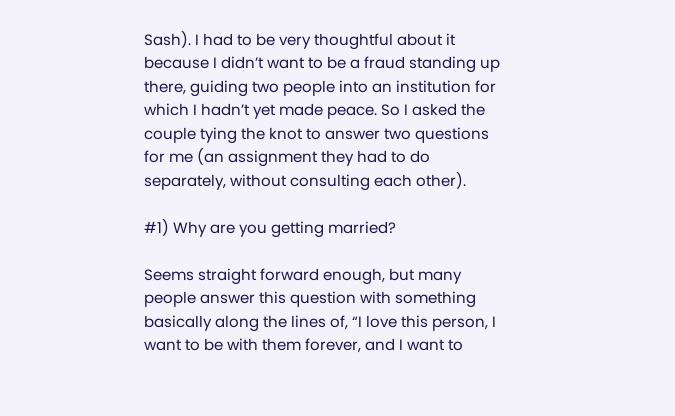Sash). I had to be very thoughtful about it because I didn’t want to be a fraud standing up there, guiding two people into an institution for which I hadn’t yet made peace. So I asked the couple tying the knot to answer two questions for me (an assignment they had to do separately, without consulting each other).

#1) Why are you getting married?

Seems straight forward enough, but many people answer this question with something basically along the lines of, “I love this person, I want to be with them forever, and I want to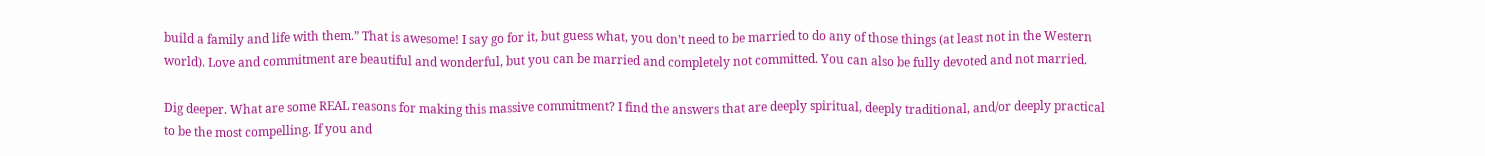build a family and life with them.” That is awesome! I say go for it, but guess what, you don’t need to be married to do any of those things (at least not in the Western world). Love and commitment are beautiful and wonderful, but you can be married and completely not committed. You can also be fully devoted and not married.

Dig deeper. What are some REAL reasons for making this massive commitment? I find the answers that are deeply spiritual, deeply traditional, and/or deeply practical to be the most compelling. If you and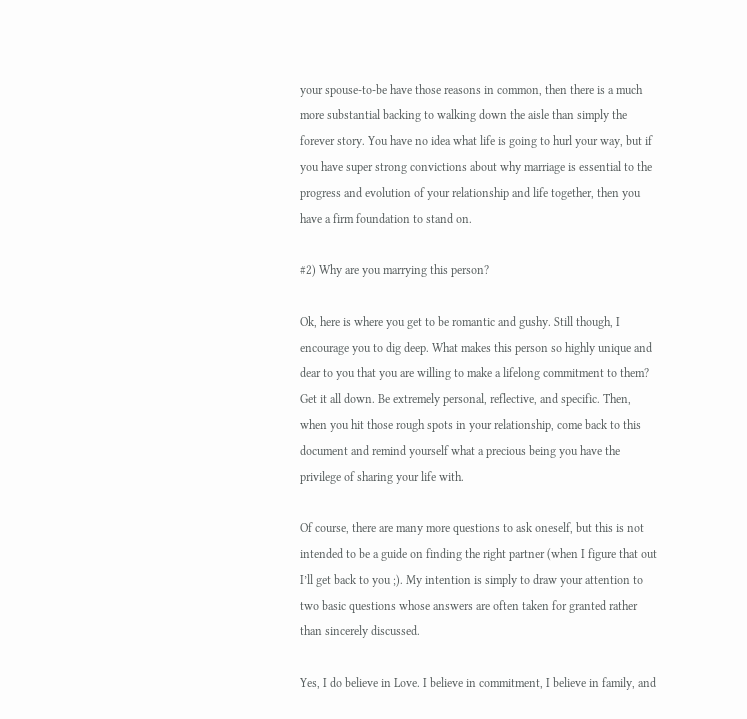your spouse-to-be have those reasons in common, then there is a much more substantial backing to walking down the aisle than simply the forever story. You have no idea what life is going to hurl your way, but if you have super strong convictions about why marriage is essential to the progress and evolution of your relationship and life together, then you have a firm foundation to stand on.

#2) Why are you marrying this person?

Ok, here is where you get to be romantic and gushy. Still though, I encourage you to dig deep. What makes this person so highly unique and dear to you that you are willing to make a lifelong commitment to them? Get it all down. Be extremely personal, reflective, and specific. Then, when you hit those rough spots in your relationship, come back to this document and remind yourself what a precious being you have the privilege of sharing your life with.

Of course, there are many more questions to ask oneself, but this is not intended to be a guide on finding the right partner (when I figure that out I’ll get back to you ;). My intention is simply to draw your attention to two basic questions whose answers are often taken for granted rather than sincerely discussed.

Yes, I do believe in Love. I believe in commitment, I believe in family, and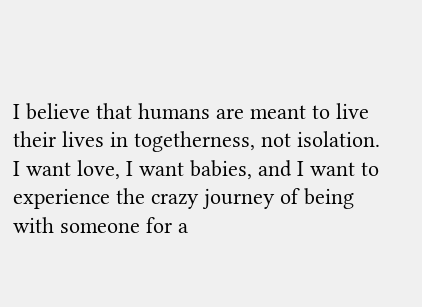I believe that humans are meant to live their lives in togetherness, not isolation. I want love, I want babies, and I want to experience the crazy journey of being with someone for a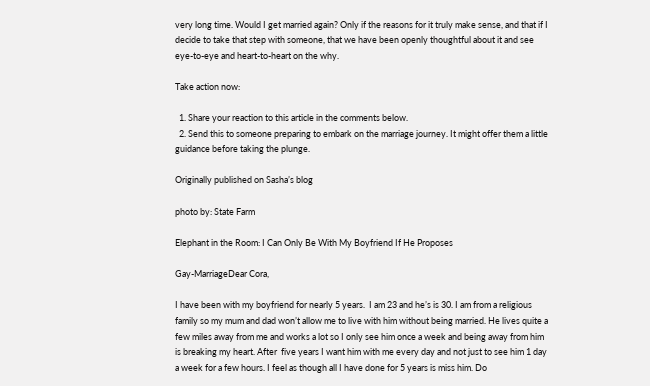very long time. Would I get married again? Only if the reasons for it truly make sense, and that if I decide to take that step with someone, that we have been openly thoughtful about it and see eye-to-eye and heart-to-heart on the why.

Take action now:

  1. Share your reaction to this article in the comments below.
  2. Send this to someone preparing to embark on the marriage journey. It might offer them a little guidance before taking the plunge.

Originally published on Sasha’s blog

photo by: State Farm

Elephant in the Room: I Can Only Be With My Boyfriend If He Proposes

Gay-MarriageDear Cora,

I have been with my boyfriend for nearly 5 years.  I am 23 and he’s is 30. I am from a religious family so my mum and dad won’t allow me to live with him without being married. He lives quite a few miles away from me and works a lot so I only see him once a week and being away from him is breaking my heart. After  five years I want him with me every day and not just to see him 1 day a week for a few hours. I feel as though all I have done for 5 years is miss him. Do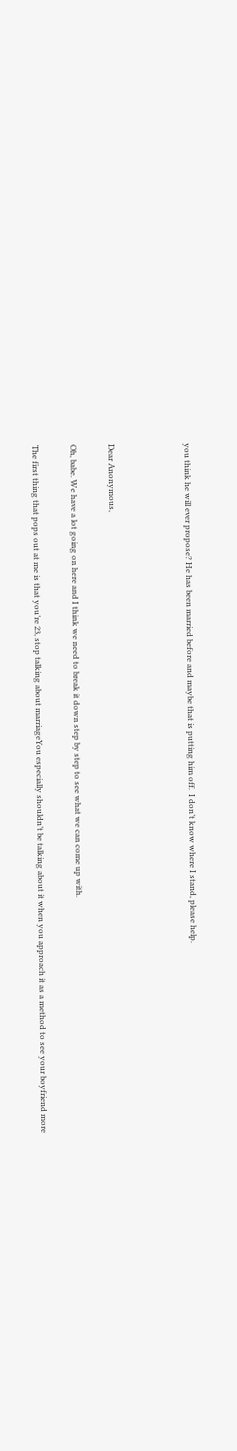you think he will ever propose? He has been married before and maybe that is putting him off.  I don’t know where I stand, please help.



Dear Anonymous,

Oh, babe. We have a lot going on here and I think we need to break it down step by step to see what we can come up with.

The first thing that pops out at me is that you’re 23, stop talking about marriageYou especially shouldn’t be talking about it when you approach it as a method to see your boyfriend more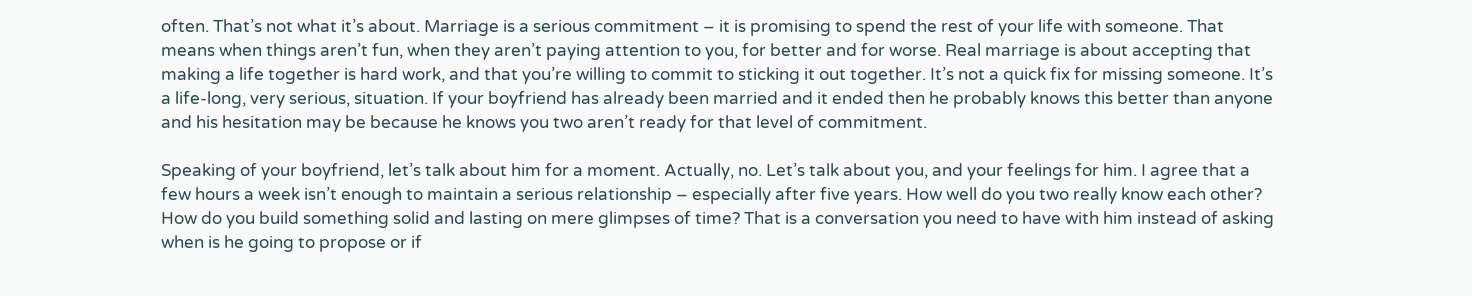often. That’s not what it’s about. Marriage is a serious commitment – it is promising to spend the rest of your life with someone. That means when things aren’t fun, when they aren’t paying attention to you, for better and for worse. Real marriage is about accepting that making a life together is hard work, and that you’re willing to commit to sticking it out together. It’s not a quick fix for missing someone. It’s a life-long, very serious, situation. If your boyfriend has already been married and it ended then he probably knows this better than anyone and his hesitation may be because he knows you two aren’t ready for that level of commitment.

Speaking of your boyfriend, let’s talk about him for a moment. Actually, no. Let’s talk about you, and your feelings for him. I agree that a few hours a week isn’t enough to maintain a serious relationship – especially after five years. How well do you two really know each other? How do you build something solid and lasting on mere glimpses of time? That is a conversation you need to have with him instead of asking when is he going to propose or if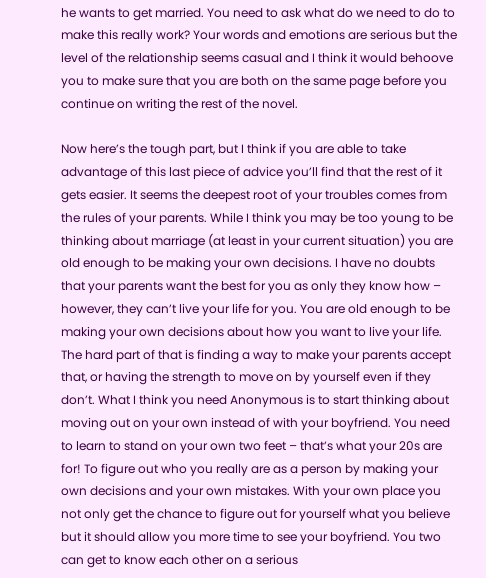he wants to get married. You need to ask what do we need to do to make this really work? Your words and emotions are serious but the level of the relationship seems casual and I think it would behoove you to make sure that you are both on the same page before you continue on writing the rest of the novel.

Now here’s the tough part, but I think if you are able to take advantage of this last piece of advice you’ll find that the rest of it gets easier. It seems the deepest root of your troubles comes from the rules of your parents. While I think you may be too young to be thinking about marriage (at least in your current situation) you are old enough to be making your own decisions. I have no doubts that your parents want the best for you as only they know how – however, they can’t live your life for you. You are old enough to be making your own decisions about how you want to live your life. The hard part of that is finding a way to make your parents accept that, or having the strength to move on by yourself even if they don’t. What I think you need Anonymous is to start thinking about moving out on your own instead of with your boyfriend. You need to learn to stand on your own two feet – that’s what your 20s are for! To figure out who you really are as a person by making your own decisions and your own mistakes. With your own place you not only get the chance to figure out for yourself what you believe but it should allow you more time to see your boyfriend. You two can get to know each other on a serious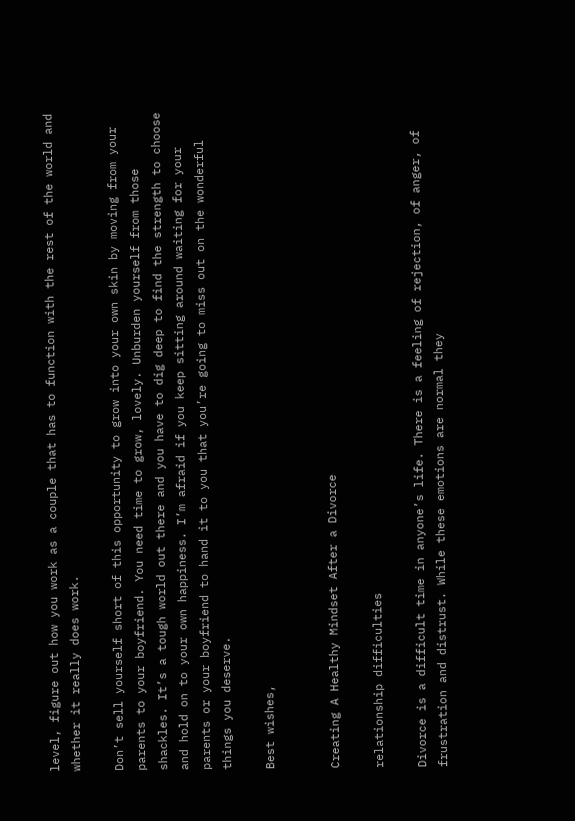level, figure out how you work as a couple that has to function with the rest of the world and whether it really does work.

Don’t sell yourself short of this opportunity to grow into your own skin by moving from your parents to your boyfriend. You need time to grow, lovely. Unburden yourself from those shackles. It’s a tough world out there and you have to dig deep to find the strength to choose and hold on to your own happiness. I’m afraid if you keep sitting around waiting for your parents or your boyfriend to hand it to you that you’re going to miss out on the wonderful things you deserve.

Best wishes,


Creating A Healthy Mindset After a Divorce

relationship difficulties

Divorce is a difficult time in anyone’s life. There is a feeling of rejection, of anger, of frustration and distrust. While these emotions are normal they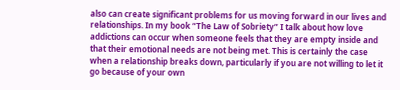also can create significant problems for us moving forward in our lives and relationships. In my book “The Law of Sobriety” I talk about how love addictions can occur when someone feels that they are empty inside and that their emotional needs are not being met. This is certainly the case when a relationship breaks down, particularly if you are not willing to let it go because of your own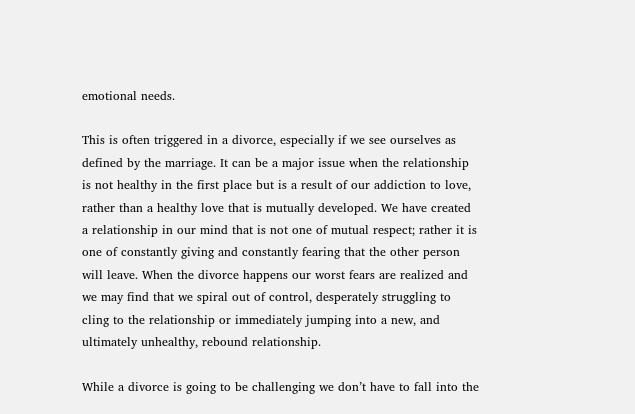emotional needs.

This is often triggered in a divorce, especially if we see ourselves as defined by the marriage. It can be a major issue when the relationship is not healthy in the first place but is a result of our addiction to love, rather than a healthy love that is mutually developed. We have created a relationship in our mind that is not one of mutual respect; rather it is one of constantly giving and constantly fearing that the other person will leave. When the divorce happens our worst fears are realized and we may find that we spiral out of control, desperately struggling to cling to the relationship or immediately jumping into a new, and ultimately unhealthy, rebound relationship.

While a divorce is going to be challenging we don’t have to fall into the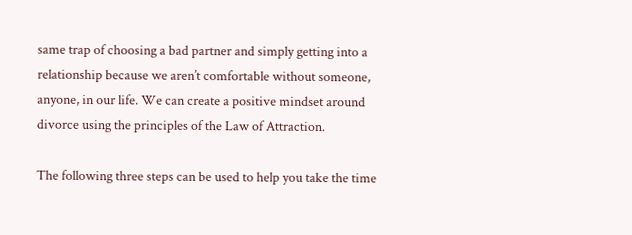same trap of choosing a bad partner and simply getting into a relationship because we aren’t comfortable without someone, anyone, in our life. We can create a positive mindset around divorce using the principles of the Law of Attraction.

The following three steps can be used to help you take the time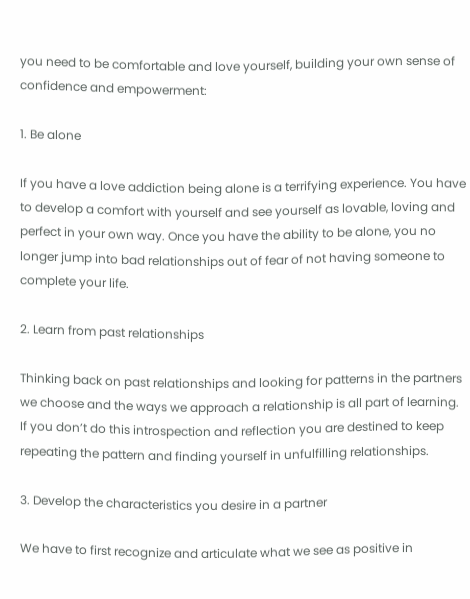you need to be comfortable and love yourself, building your own sense of confidence and empowerment:

1. Be alone

If you have a love addiction being alone is a terrifying experience. You have to develop a comfort with yourself and see yourself as lovable, loving and perfect in your own way. Once you have the ability to be alone, you no longer jump into bad relationships out of fear of not having someone to complete your life.

2. Learn from past relationships

Thinking back on past relationships and looking for patterns in the partners we choose and the ways we approach a relationship is all part of learning. If you don’t do this introspection and reflection you are destined to keep repeating the pattern and finding yourself in unfulfilling relationships.

3. Develop the characteristics you desire in a partner

We have to first recognize and articulate what we see as positive in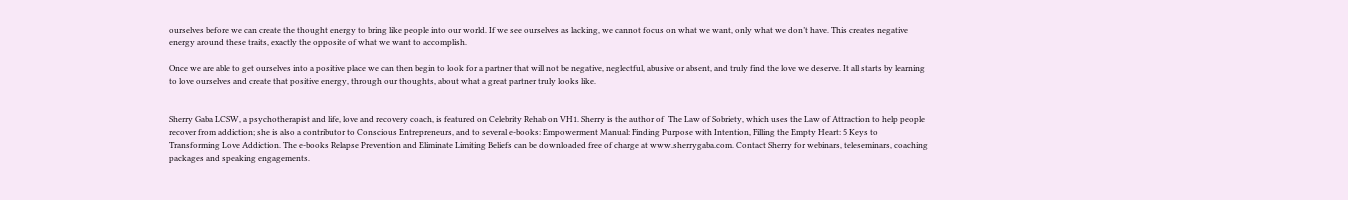ourselves before we can create the thought energy to bring like people into our world. If we see ourselves as lacking, we cannot focus on what we want, only what we don’t have. This creates negative energy around these traits, exactly the opposite of what we want to accomplish.

Once we are able to get ourselves into a positive place we can then begin to look for a partner that will not be negative, neglectful, abusive or absent, and truly find the love we deserve. It all starts by learning to love ourselves and create that positive energy, through our thoughts, about what a great partner truly looks like.


Sherry Gaba LCSW, a psychotherapist and life, love and recovery coach, is featured on Celebrity Rehab on VH1. Sherry is the author of  The Law of Sobriety, which uses the Law of Attraction to help people recover from addiction; she is also a contributor to Conscious Entrepreneurs, and to several e-books: Empowerment Manual: Finding Purpose with Intention, Filling the Empty Heart: 5 Keys to Transforming Love Addiction. The e-books Relapse Prevention and Eliminate Limiting Beliefs can be downloaded free of charge at www.sherrygaba.com. Contact Sherry for webinars, teleseminars, coaching packages and speaking engagements.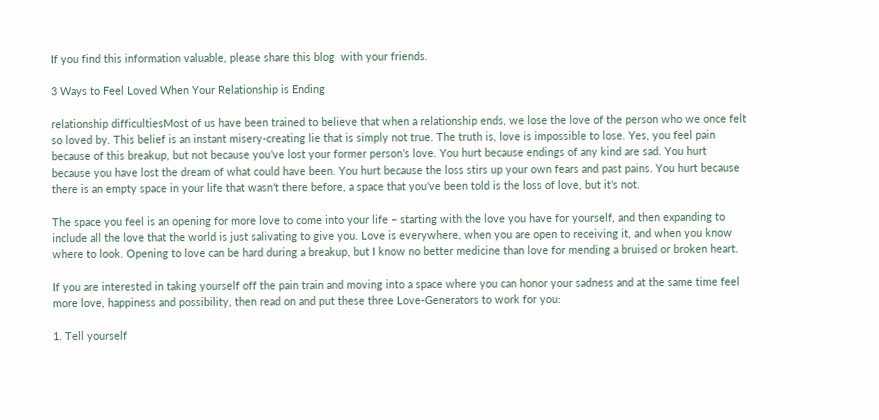If you find this information valuable, please share this blog  with your friends.

3 Ways to Feel Loved When Your Relationship is Ending

relationship difficultiesMost of us have been trained to believe that when a relationship ends, we lose the love of the person who we once felt so loved by. This belief is an instant misery-creating lie that is simply not true. The truth is, love is impossible to lose. Yes, you feel pain because of this breakup, but not because you’ve lost your former person’s love. You hurt because endings of any kind are sad. You hurt because you have lost the dream of what could have been. You hurt because the loss stirs up your own fears and past pains. You hurt because there is an empty space in your life that wasn’t there before, a space that you’ve been told is the loss of love, but it’s not.

The space you feel is an opening for more love to come into your life – starting with the love you have for yourself, and then expanding to include all the love that the world is just salivating to give you. Love is everywhere, when you are open to receiving it, and when you know where to look. Opening to love can be hard during a breakup, but I know no better medicine than love for mending a bruised or broken heart.

If you are interested in taking yourself off the pain train and moving into a space where you can honor your sadness and at the same time feel more love, happiness and possibility, then read on and put these three Love-Generators to work for you:

1. Tell yourself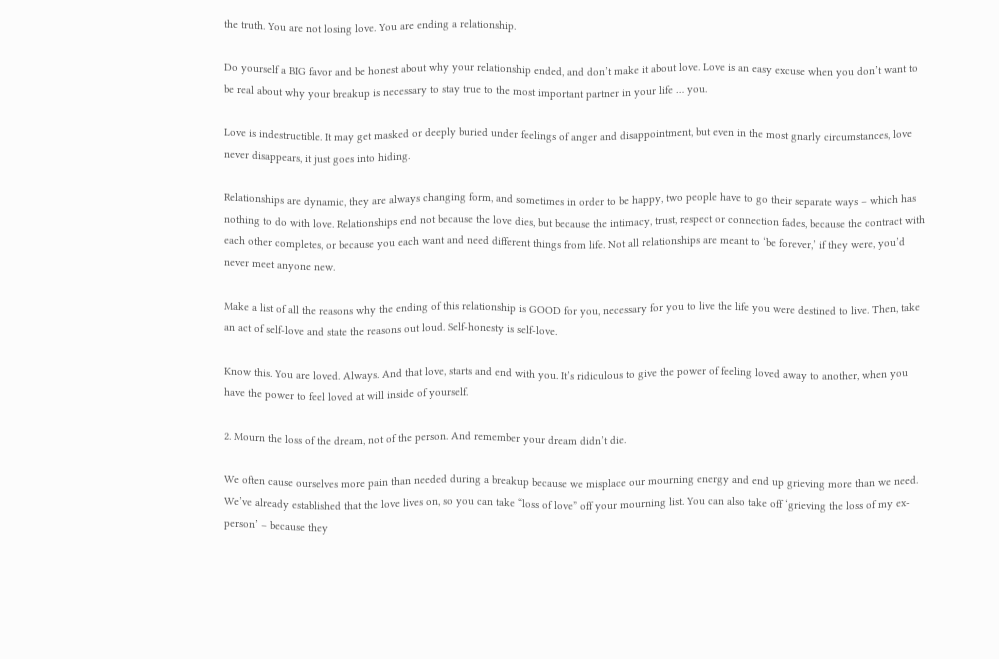the truth. You are not losing love. You are ending a relationship.

Do yourself a BIG favor and be honest about why your relationship ended, and don’t make it about love. Love is an easy excuse when you don’t want to be real about why your breakup is necessary to stay true to the most important partner in your life … you.

Love is indestructible. It may get masked or deeply buried under feelings of anger and disappointment, but even in the most gnarly circumstances, love never disappears, it just goes into hiding.

Relationships are dynamic, they are always changing form, and sometimes in order to be happy, two people have to go their separate ways – which has nothing to do with love. Relationships end not because the love dies, but because the intimacy, trust, respect or connection fades, because the contract with each other completes, or because you each want and need different things from life. Not all relationships are meant to ‘be forever,’ if they were, you’d never meet anyone new.

Make a list of all the reasons why the ending of this relationship is GOOD for you, necessary for you to live the life you were destined to live. Then, take an act of self-love and state the reasons out loud. Self-honesty is self-love.

Know this. You are loved. Always. And that love, starts and end with you. It’s ridiculous to give the power of feeling loved away to another, when you have the power to feel loved at will inside of yourself.

2. Mourn the loss of the dream, not of the person. And remember your dream didn’t die.

We often cause ourselves more pain than needed during a breakup because we misplace our mourning energy and end up grieving more than we need. We’ve already established that the love lives on, so you can take “loss of love” off your mourning list. You can also take off ‘grieving the loss of my ex-person’ – because they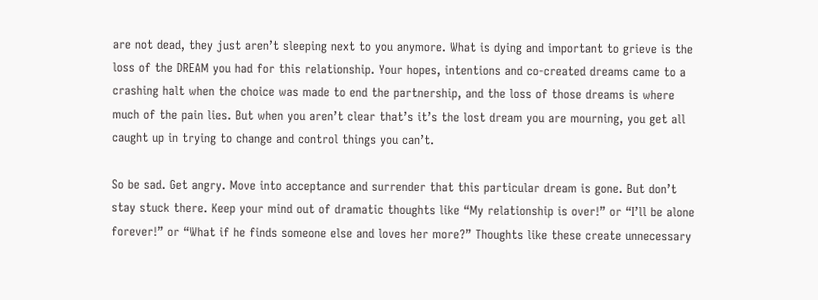are not dead, they just aren’t sleeping next to you anymore. What is dying and important to grieve is the loss of the DREAM you had for this relationship. Your hopes, intentions and co-created dreams came to a crashing halt when the choice was made to end the partnership, and the loss of those dreams is where much of the pain lies. But when you aren’t clear that’s it’s the lost dream you are mourning, you get all caught up in trying to change and control things you can’t.

So be sad. Get angry. Move into acceptance and surrender that this particular dream is gone. But don’t stay stuck there. Keep your mind out of dramatic thoughts like “My relationship is over!” or “I’ll be alone forever!” or “What if he finds someone else and loves her more?” Thoughts like these create unnecessary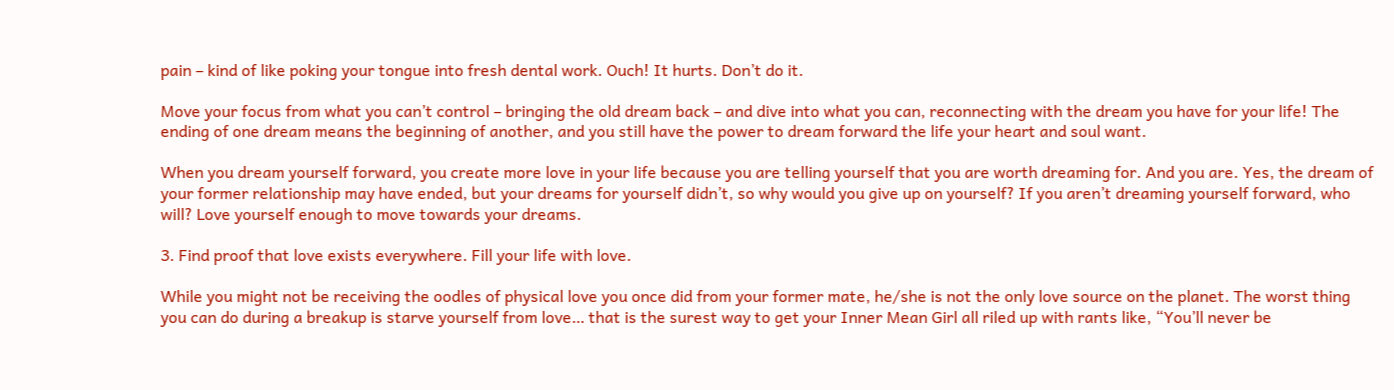pain – kind of like poking your tongue into fresh dental work. Ouch! It hurts. Don’t do it.

Move your focus from what you can’t control – bringing the old dream back – and dive into what you can, reconnecting with the dream you have for your life! The ending of one dream means the beginning of another, and you still have the power to dream forward the life your heart and soul want.

When you dream yourself forward, you create more love in your life because you are telling yourself that you are worth dreaming for. And you are. Yes, the dream of your former relationship may have ended, but your dreams for yourself didn’t, so why would you give up on yourself? If you aren’t dreaming yourself forward, who will? Love yourself enough to move towards your dreams.

3. Find proof that love exists everywhere. Fill your life with love.

While you might not be receiving the oodles of physical love you once did from your former mate, he/she is not the only love source on the planet. The worst thing you can do during a breakup is starve yourself from love… that is the surest way to get your Inner Mean Girl all riled up with rants like, “You’ll never be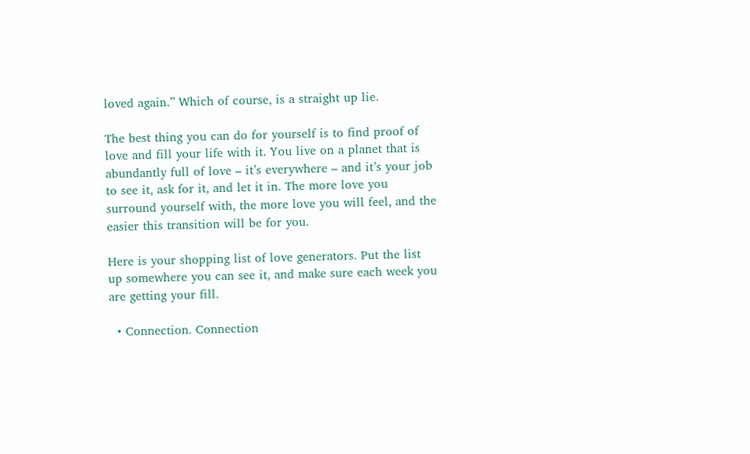loved again.” Which of course, is a straight up lie.

The best thing you can do for yourself is to find proof of love and fill your life with it. You live on a planet that is abundantly full of love – it’s everywhere – and it’s your job to see it, ask for it, and let it in. The more love you surround yourself with, the more love you will feel, and the easier this transition will be for you.

Here is your shopping list of love generators. Put the list up somewhere you can see it, and make sure each week you are getting your fill.

  • Connection. Connection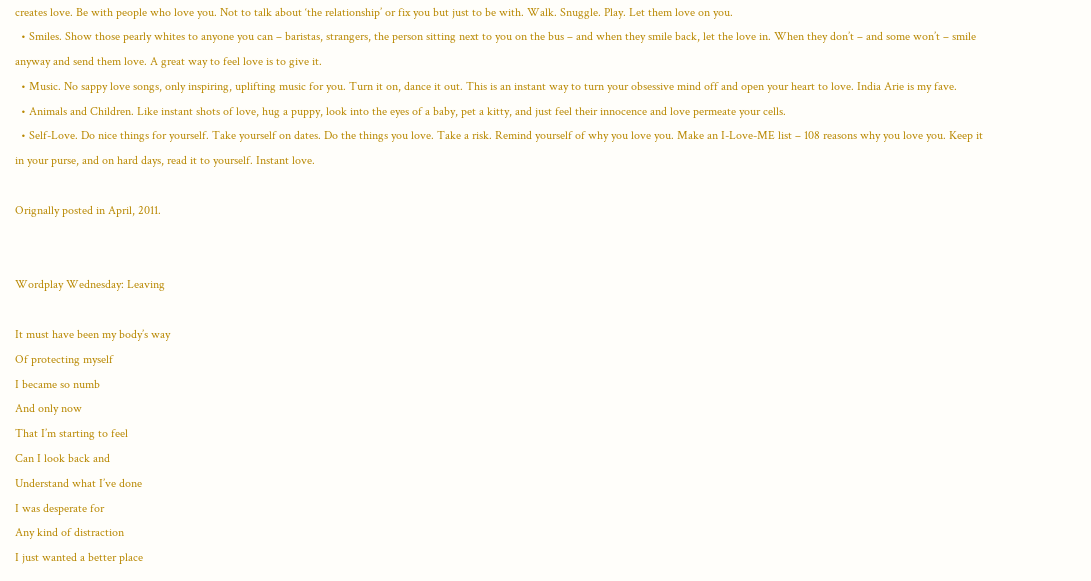creates love. Be with people who love you. Not to talk about ‘the relationship’ or fix you but just to be with. Walk. Snuggle. Play. Let them love on you.
  • Smiles. Show those pearly whites to anyone you can – baristas, strangers, the person sitting next to you on the bus – and when they smile back, let the love in. When they don’t – and some won’t – smile anyway and send them love. A great way to feel love is to give it.
  • Music. No sappy love songs, only inspiring, uplifting music for you. Turn it on, dance it out. This is an instant way to turn your obsessive mind off and open your heart to love. India Arie is my fave.
  • Animals and Children. Like instant shots of love, hug a puppy, look into the eyes of a baby, pet a kitty, and just feel their innocence and love permeate your cells.
  • Self-Love. Do nice things for yourself. Take yourself on dates. Do the things you love. Take a risk. Remind yourself of why you love you. Make an I-Love-ME list – 108 reasons why you love you. Keep it in your purse, and on hard days, read it to yourself. Instant love.

Orignally posted in April, 2011.


Wordplay Wednesday: Leaving

It must have been my body’s way
Of protecting myself
I became so numb
And only now
That I’m starting to feel
Can I look back and
Understand what I’ve done
I was desperate for
Any kind of distraction
I just wanted a better place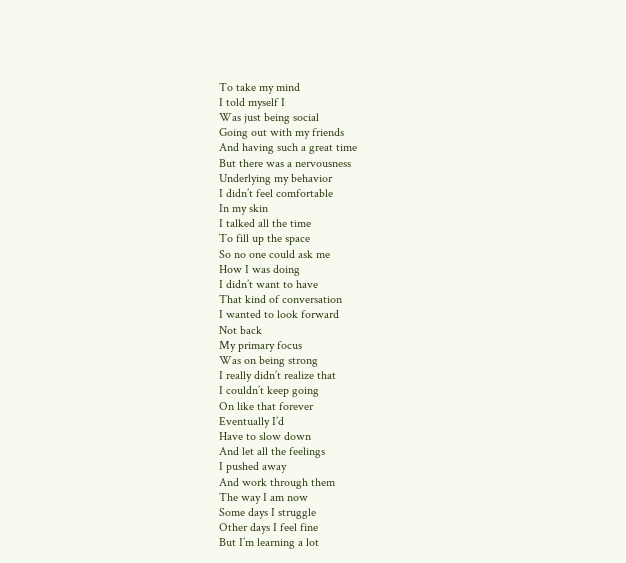To take my mind
I told myself I
Was just being social
Going out with my friends
And having such a great time
But there was a nervousness
Underlying my behavior
I didn’t feel comfortable
In my skin
I talked all the time
To fill up the space
So no one could ask me
How I was doing
I didn’t want to have
That kind of conversation
I wanted to look forward
Not back
My primary focus
Was on being strong
I really didn’t realize that
I couldn’t keep going
On like that forever
Eventually I’d
Have to slow down
And let all the feelings
I pushed away
And work through them
The way I am now
Some days I struggle
Other days I feel fine
But I’m learning a lot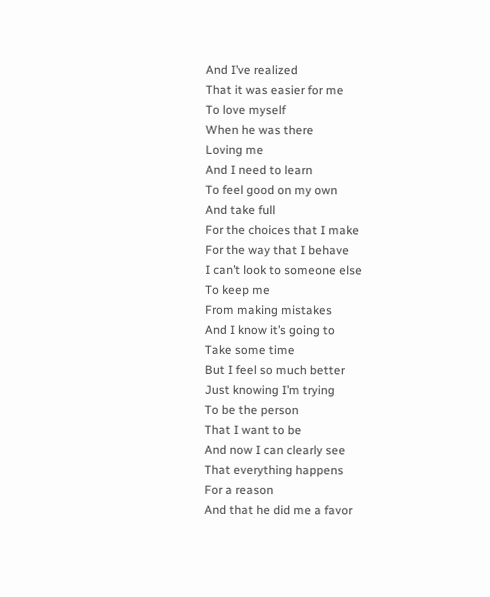And I’ve realized
That it was easier for me
To love myself
When he was there
Loving me
And I need to learn
To feel good on my own
And take full
For the choices that I make
For the way that I behave
I can’t look to someone else
To keep me
From making mistakes
And I know it’s going to
Take some time
But I feel so much better
Just knowing I’m trying
To be the person
That I want to be
And now I can clearly see
That everything happens
For a reason
And that he did me a favor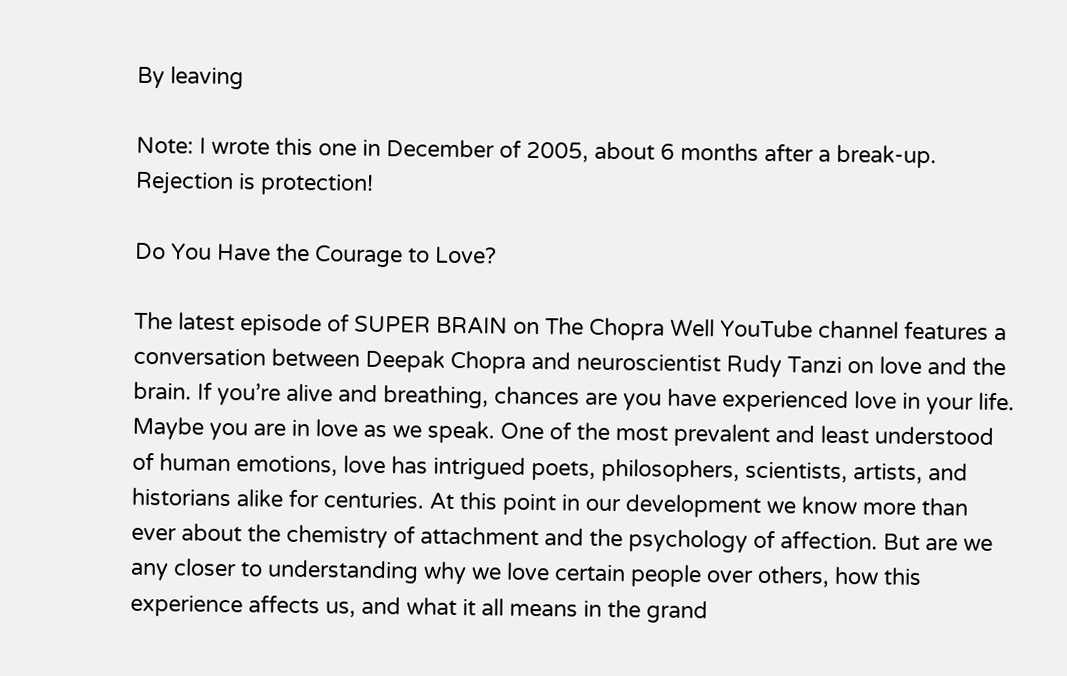By leaving

Note: I wrote this one in December of 2005, about 6 months after a break-up. Rejection is protection!

Do You Have the Courage to Love?

The latest episode of SUPER BRAIN on The Chopra Well YouTube channel features a conversation between Deepak Chopra and neuroscientist Rudy Tanzi on love and the brain. If you’re alive and breathing, chances are you have experienced love in your life. Maybe you are in love as we speak. One of the most prevalent and least understood of human emotions, love has intrigued poets, philosophers, scientists, artists, and historians alike for centuries. At this point in our development we know more than ever about the chemistry of attachment and the psychology of affection. But are we any closer to understanding why we love certain people over others, how this experience affects us, and what it all means in the grand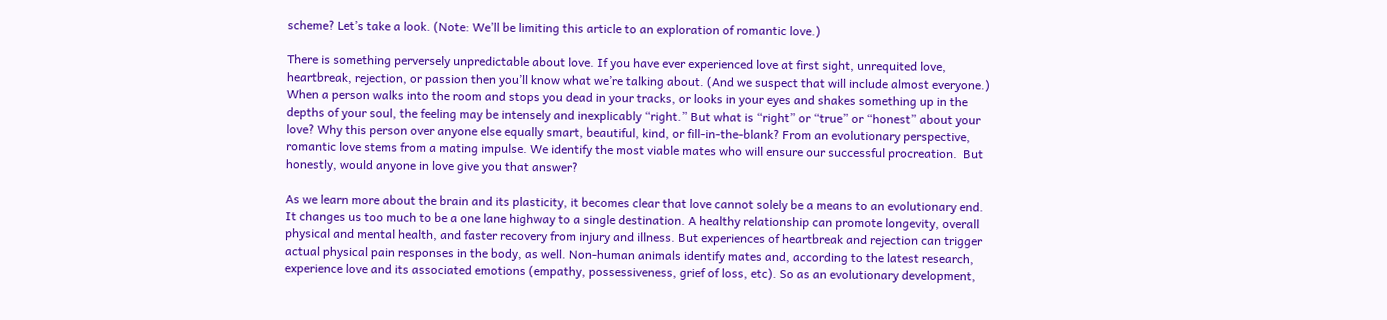scheme? Let’s take a look. (Note: We’ll be limiting this article to an exploration of romantic love.)

There is something perversely unpredictable about love. If you have ever experienced love at first sight, unrequited love, heartbreak, rejection, or passion then you’ll know what we’re talking about. (And we suspect that will include almost everyone.) When a person walks into the room and stops you dead in your tracks, or looks in your eyes and shakes something up in the depths of your soul, the feeling may be intensely and inexplicably “right.” But what is “right” or “true” or “honest” about your love? Why this person over anyone else equally smart, beautiful, kind, or fill-in-the-blank? From an evolutionary perspective, romantic love stems from a mating impulse. We identify the most viable mates who will ensure our successful procreation.  But honestly, would anyone in love give you that answer?

As we learn more about the brain and its plasticity, it becomes clear that love cannot solely be a means to an evolutionary end. It changes us too much to be a one lane highway to a single destination. A healthy relationship can promote longevity, overall physical and mental health, and faster recovery from injury and illness. But experiences of heartbreak and rejection can trigger actual physical pain responses in the body, as well. Non-human animals identify mates and, according to the latest research, experience love and its associated emotions (empathy, possessiveness, grief of loss, etc). So as an evolutionary development,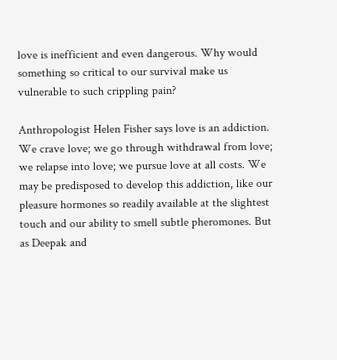love is inefficient and even dangerous. Why would something so critical to our survival make us vulnerable to such crippling pain?

Anthropologist Helen Fisher says love is an addiction. We crave love; we go through withdrawal from love; we relapse into love; we pursue love at all costs. We may be predisposed to develop this addiction, like our pleasure hormones so readily available at the slightest touch and our ability to smell subtle pheromones. But as Deepak and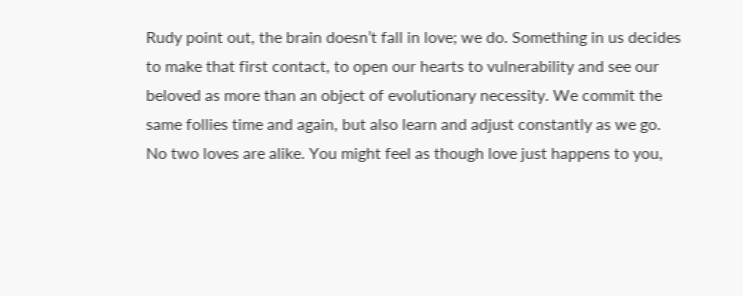Rudy point out, the brain doesn’t fall in love; we do. Something in us decides to make that first contact, to open our hearts to vulnerability and see our beloved as more than an object of evolutionary necessity. We commit the same follies time and again, but also learn and adjust constantly as we go. No two loves are alike. You might feel as though love just happens to you,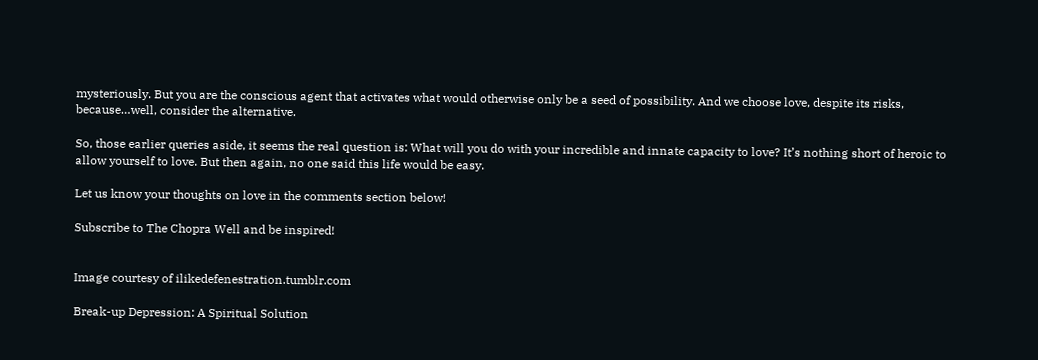mysteriously. But you are the conscious agent that activates what would otherwise only be a seed of possibility. And we choose love, despite its risks, because…well, consider the alternative.

So, those earlier queries aside, it seems the real question is: What will you do with your incredible and innate capacity to love? It’s nothing short of heroic to allow yourself to love. But then again, no one said this life would be easy.

Let us know your thoughts on love in the comments section below!

Subscribe to The Chopra Well and be inspired!


Image courtesy of ilikedefenestration.tumblr.com

Break-up Depression: A Spiritual Solution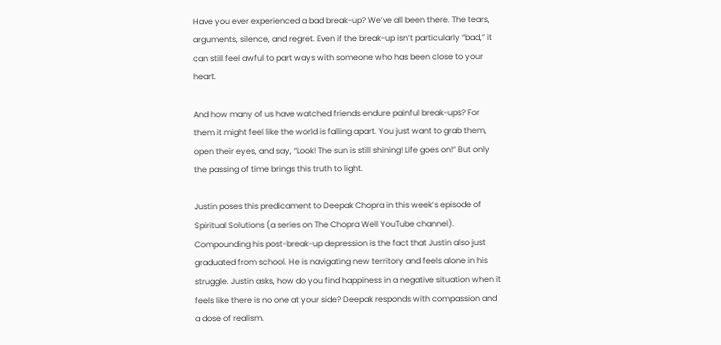Have you ever experienced a bad break-up? We’ve all been there. The tears, arguments, silence, and regret. Even if the break-up isn’t particularly “bad,” it can still feel awful to part ways with someone who has been close to your heart.

And how many of us have watched friends endure painful break-ups? For them it might feel like the world is falling apart. You just want to grab them, open their eyes, and say, “Look! The sun is still shining! Life goes on!” But only the passing of time brings this truth to light.

Justin poses this predicament to Deepak Chopra in this week’s episode of Spiritual Solutions (a series on The Chopra Well YouTube channel). Compounding his post-break-up depression is the fact that Justin also just graduated from school. He is navigating new territory and feels alone in his struggle. Justin asks, how do you find happiness in a negative situation when it feels like there is no one at your side? Deepak responds with compassion and a dose of realism.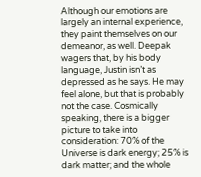Although our emotions are largely an internal experience, they paint themselves on our demeanor, as well. Deepak wagers that, by his body language, Justin isn’t as depressed as he says. He may feel alone, but that is probably not the case. Cosmically speaking, there is a bigger picture to take into consideration: 70% of the Universe is dark energy; 25% is dark matter; and the whole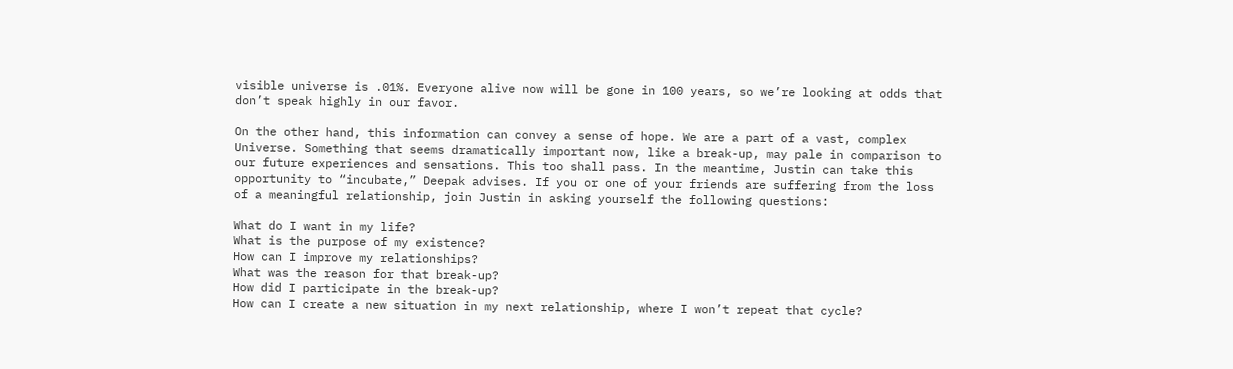visible universe is .01%. Everyone alive now will be gone in 100 years, so we’re looking at odds that don’t speak highly in our favor.

On the other hand, this information can convey a sense of hope. We are a part of a vast, complex Universe. Something that seems dramatically important now, like a break-up, may pale in comparison to our future experiences and sensations. This too shall pass. In the meantime, Justin can take this opportunity to “incubate,” Deepak advises. If you or one of your friends are suffering from the loss of a meaningful relationship, join Justin in asking yourself the following questions:

What do I want in my life?
What is the purpose of my existence?
How can I improve my relationships?
What was the reason for that break-up?
How did I participate in the break-up?
How can I create a new situation in my next relationship, where I won’t repeat that cycle?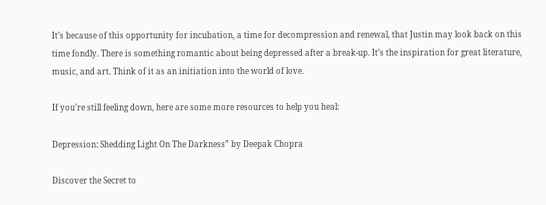It’s because of this opportunity for incubation, a time for decompression and renewal, that Justin may look back on this time fondly. There is something romantic about being depressed after a break-up. It’s the inspiration for great literature, music, and art. Think of it as an initiation into the world of love.

If you’re still feeling down, here are some more resources to help you heal:

Depression: Shedding Light On The Darkness” by Deepak Chopra

Discover the Secret to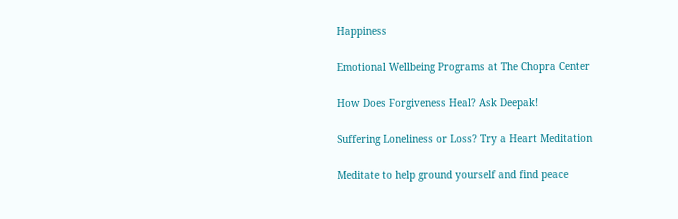Happiness

Emotional Wellbeing Programs at The Chopra Center

How Does Forgiveness Heal? Ask Deepak!

Suffering Loneliness or Loss? Try a Heart Meditation

Meditate to help ground yourself and find peace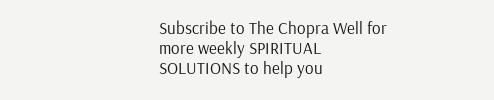Subscribe to The Chopra Well for more weekly SPIRITUAL SOLUTIONS to help you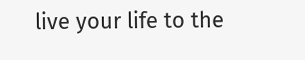live your life to the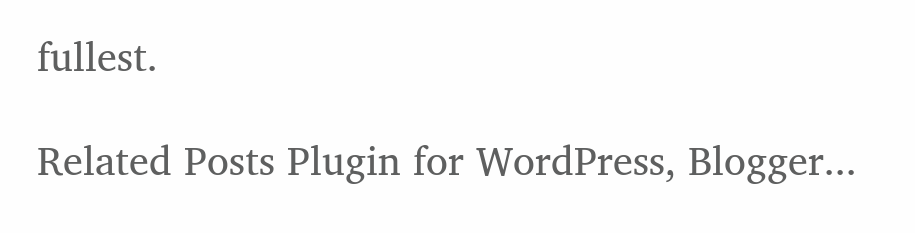fullest.

Related Posts Plugin for WordPress, Blogger...